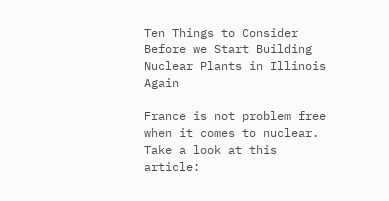Ten Things to Consider Before we Start Building Nuclear Plants in Illinois Again

France is not problem free when it comes to nuclear. Take a look at this article: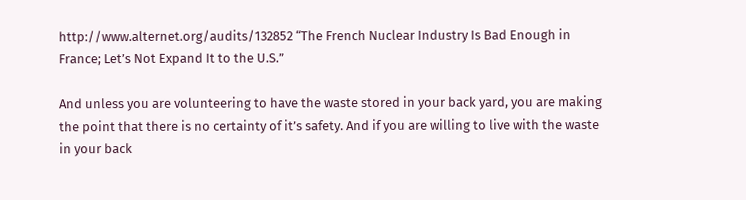http://www.alternet.org/audits/132852 “The French Nuclear Industry Is Bad Enough in France; Let’s Not Expand It to the U.S.”

And unless you are volunteering to have the waste stored in your back yard, you are making the point that there is no certainty of it’s safety. And if you are willing to live with the waste in your back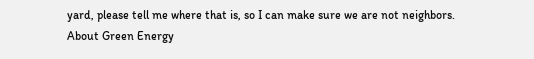yard, please tell me where that is, so I can make sure we are not neighbors.
About Green Energy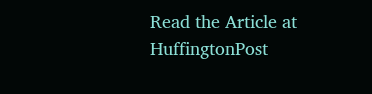Read the Article at HuffingtonPost